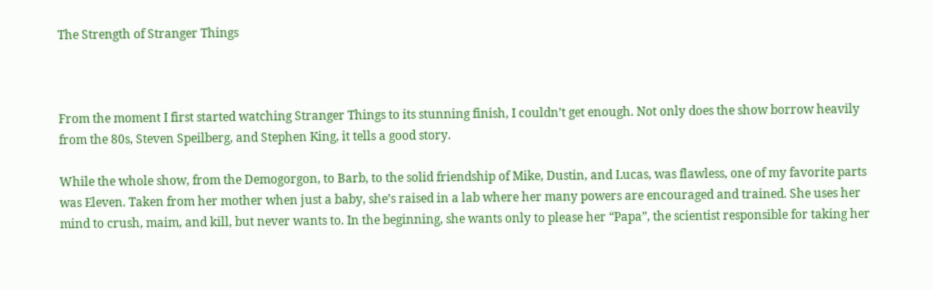The Strength of Stranger Things



From the moment I first started watching Stranger Things to its stunning finish, I couldn’t get enough. Not only does the show borrow heavily from the 80s, Steven Speilberg, and Stephen King, it tells a good story.

While the whole show, from the Demogorgon, to Barb, to the solid friendship of Mike, Dustin, and Lucas, was flawless, one of my favorite parts was Eleven. Taken from her mother when just a baby, she’s raised in a lab where her many powers are encouraged and trained. She uses her mind to crush, maim, and kill, but never wants to. In the beginning, she wants only to please her “Papa”, the scientist responsible for taking her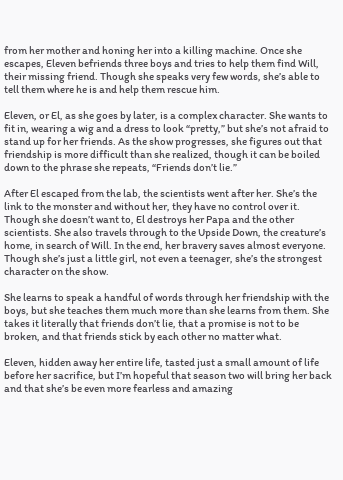from her mother and honing her into a killing machine. Once she escapes, Eleven befriends three boys and tries to help them find Will, their missing friend. Though she speaks very few words, she’s able to tell them where he is and help them rescue him.

Eleven, or El, as she goes by later, is a complex character. She wants to fit in, wearing a wig and a dress to look “pretty,” but she’s not afraid to stand up for her friends. As the show progresses, she figures out that friendship is more difficult than she realized, though it can be boiled down to the phrase she repeats, “Friends don’t lie.”

After El escaped from the lab, the scientists went after her. She’s the link to the monster and without her, they have no control over it. Though she doesn’t want to, El destroys her Papa and the other scientists. She also travels through to the Upside Down, the creature’s home, in search of Will. In the end, her bravery saves almost everyone. Though she’s just a little girl, not even a teenager, she’s the strongest character on the show.

She learns to speak a handful of words through her friendship with the boys, but she teaches them much more than she learns from them. She takes it literally that friends don’t lie, that a promise is not to be broken, and that friends stick by each other no matter what.

Eleven, hidden away her entire life, tasted just a small amount of life before her sacrifice, but I’m hopeful that season two will bring her back and that she’s be even more fearless and amazing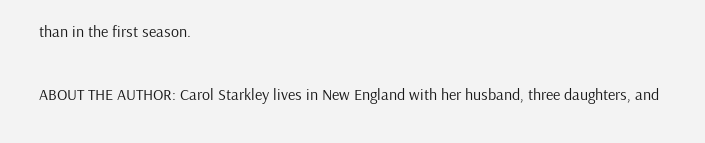than in the first season.


ABOUT THE AUTHOR: Carol Starkley lives in New England with her husband, three daughters, and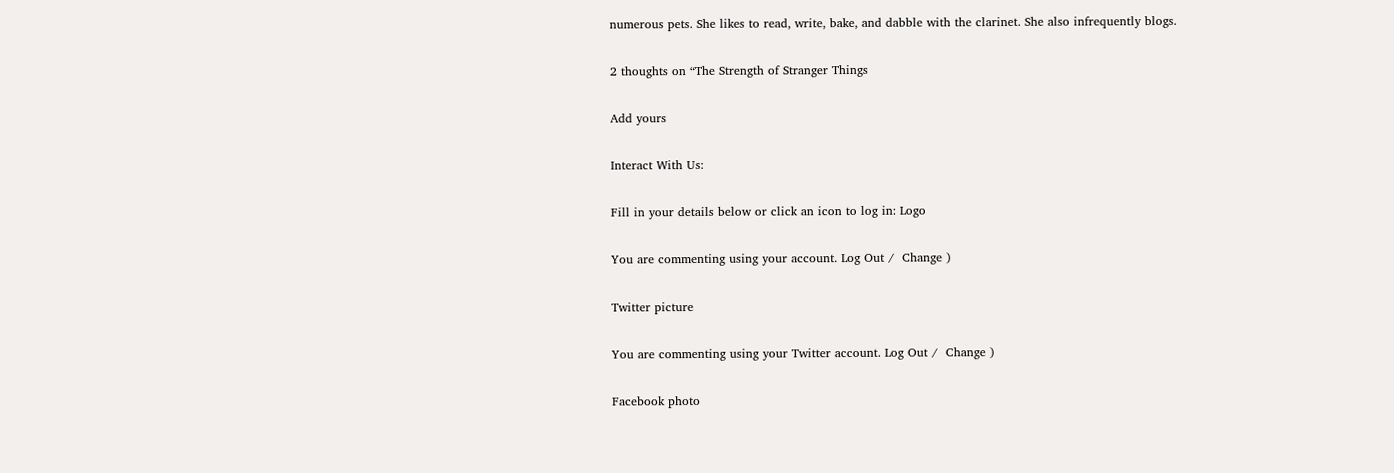numerous pets. She likes to read, write, bake, and dabble with the clarinet. She also infrequently blogs.

2 thoughts on “The Strength of Stranger Things

Add yours

Interact With Us:

Fill in your details below or click an icon to log in: Logo

You are commenting using your account. Log Out /  Change )

Twitter picture

You are commenting using your Twitter account. Log Out /  Change )

Facebook photo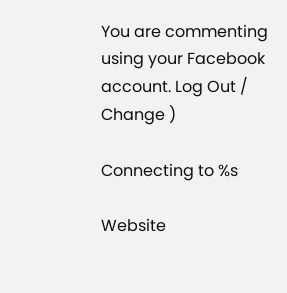You are commenting using your Facebook account. Log Out /  Change )

Connecting to %s

Website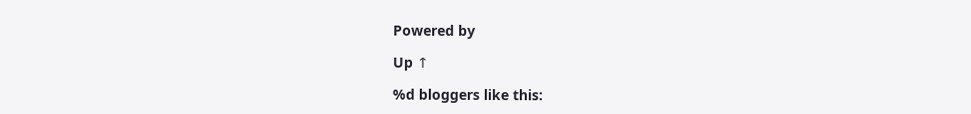Powered by

Up ↑

%d bloggers like this: